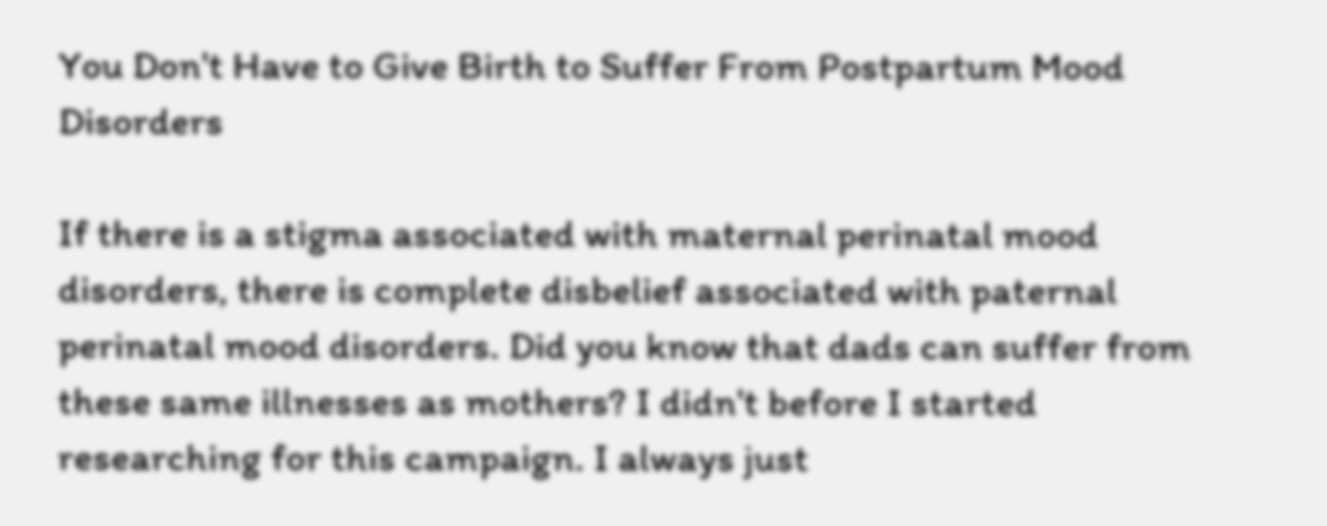You Don't Have to Give Birth to Suffer From Postpartum Mood Disorders

If there is a stigma associated with maternal perinatal mood disorders, there is complete disbelief associated with paternal perinatal mood disorders. Did you know that dads can suffer from these same illnesses as mothers? I didn't before I started researching for this campaign. I always just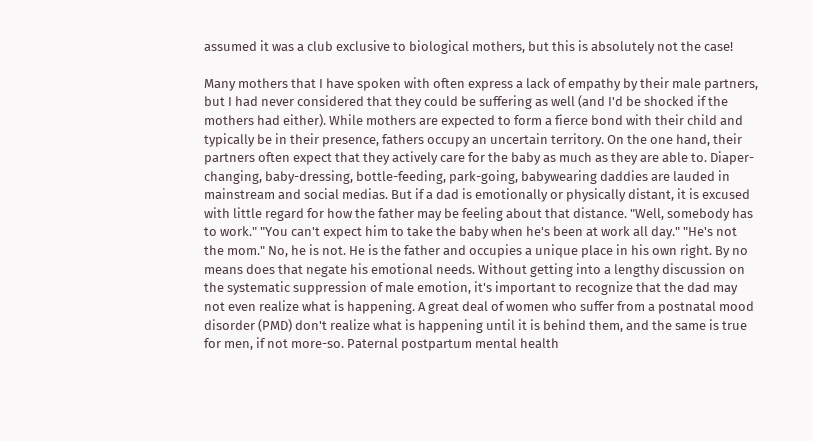assumed it was a club exclusive to biological mothers, but this is absolutely not the case!

Many mothers that I have spoken with often express a lack of empathy by their male partners, but I had never considered that they could be suffering as well (and I'd be shocked if the mothers had either). While mothers are expected to form a fierce bond with their child and typically be in their presence, fathers occupy an uncertain territory. On the one hand, their partners often expect that they actively care for the baby as much as they are able to. Diaper-changing, baby-dressing, bottle-feeding, park-going, babywearing daddies are lauded in mainstream and social medias. But if a dad is emotionally or physically distant, it is excused with little regard for how the father may be feeling about that distance. "Well, somebody has to work." "You can't expect him to take the baby when he's been at work all day." "He's not the mom." No, he is not. He is the father and occupies a unique place in his own right. By no means does that negate his emotional needs. Without getting into a lengthy discussion on the systematic suppression of male emotion, it's important to recognize that the dad may not even realize what is happening. A great deal of women who suffer from a postnatal mood disorder (PMD) don't realize what is happening until it is behind them, and the same is true for men, if not more-so. Paternal postpartum mental health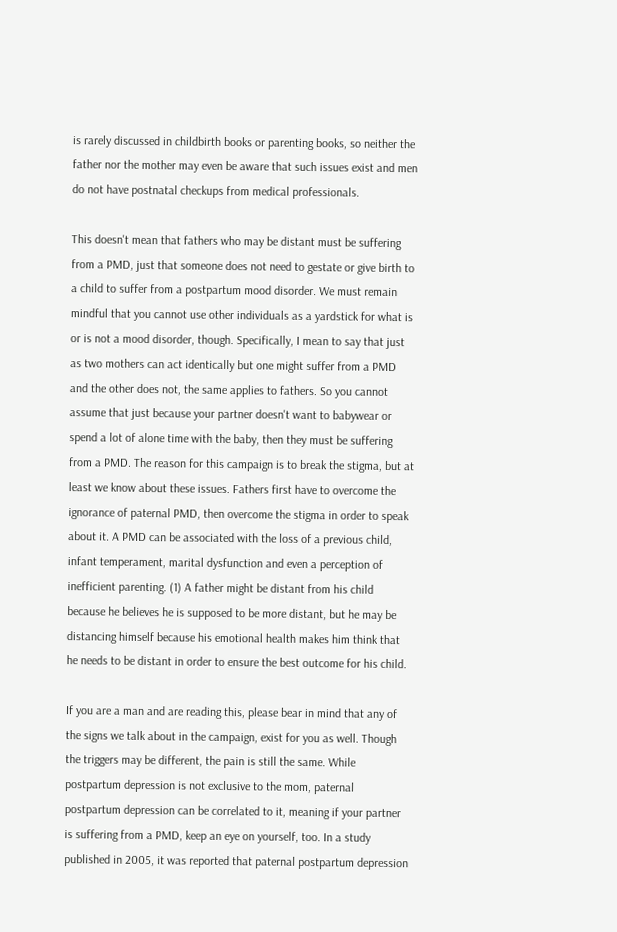is rarely discussed in childbirth books or parenting books, so neither the father nor the mother may even be aware that such issues exist and men do not have postnatal checkups from medical professionals.

This doesn't mean that fathers who may be distant must be suffering from a PMD, just that someone does not need to gestate or give birth to a child to suffer from a postpartum mood disorder. We must remain mindful that you cannot use other individuals as a yardstick for what is or is not a mood disorder, though. Specifically, I mean to say that just as two mothers can act identically but one might suffer from a PMD and the other does not, the same applies to fathers. So you cannot assume that just because your partner doesn't want to babywear or spend a lot of alone time with the baby, then they must be suffering from a PMD. The reason for this campaign is to break the stigma, but at least we know about these issues. Fathers first have to overcome the ignorance of paternal PMD, then overcome the stigma in order to speak about it. A PMD can be associated with the loss of a previous child, infant temperament, marital dysfunction and even a perception of inefficient parenting. (1) A father might be distant from his child because he believes he is supposed to be more distant, but he may be distancing himself because his emotional health makes him think that he needs to be distant in order to ensure the best outcome for his child.

If you are a man and are reading this, please bear in mind that any of the signs we talk about in the campaign, exist for you as well. Though the triggers may be different, the pain is still the same. While postpartum depression is not exclusive to the mom, paternal postpartum depression can be correlated to it, meaning if your partner is suffering from a PMD, keep an eye on yourself, too. In a study published in 2005, it was reported that paternal postpartum depression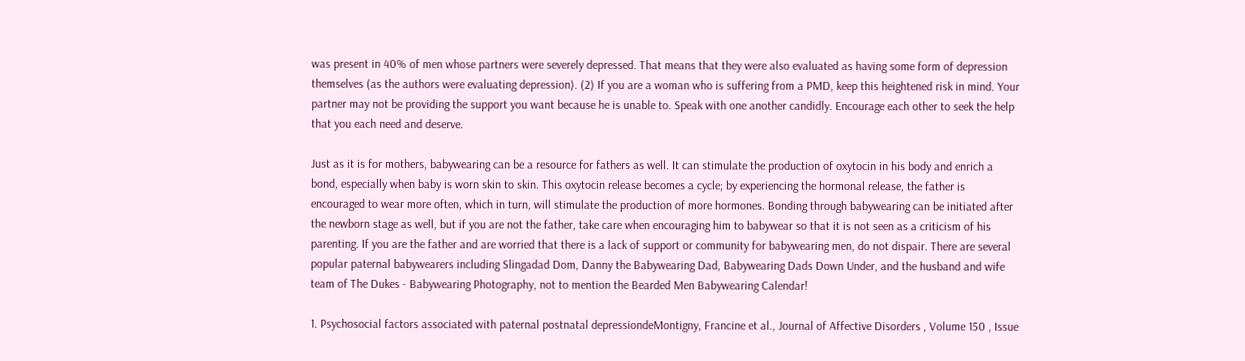was present in 40% of men whose partners were severely depressed. That means that they were also evaluated as having some form of depression themselves (as the authors were evaluating depression). (2) If you are a woman who is suffering from a PMD, keep this heightened risk in mind. Your partner may not be providing the support you want because he is unable to. Speak with one another candidly. Encourage each other to seek the help that you each need and deserve.

Just as it is for mothers, babywearing can be a resource for fathers as well. It can stimulate the production of oxytocin in his body and enrich a bond, especially when baby is worn skin to skin. This oxytocin release becomes a cycle; by experiencing the hormonal release, the father is encouraged to wear more often, which in turn, will stimulate the production of more hormones. Bonding through babywearing can be initiated after the newborn stage as well, but if you are not the father, take care when encouraging him to babywear so that it is not seen as a criticism of his parenting. If you are the father and are worried that there is a lack of support or community for babywearing men, do not dispair. There are several popular paternal babywearers including Slingadad Dom, Danny the Babywearing Dad, Babywearing Dads Down Under, and the husband and wife team of The Dukes - Babywearing Photography, not to mention the Bearded Men Babywearing Calendar!

1. Psychosocial factors associated with paternal postnatal depressiondeMontigny, Francine et al., Journal of Affective Disorders , Volume 150 , Issue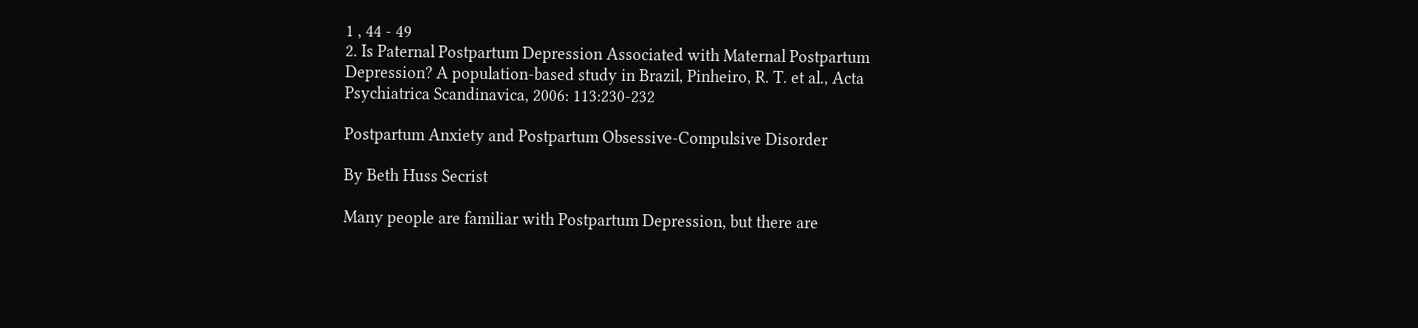1 , 44 - 49
2. Is Paternal Postpartum Depression Associated with Maternal Postpartum Depression? A population-based study in Brazil, Pinheiro, R. T. et al., Acta Psychiatrica Scandinavica, 2006: 113:230-232

Postpartum Anxiety and Postpartum Obsessive-Compulsive Disorder

By Beth Huss Secrist

Many people are familiar with Postpartum Depression, but there are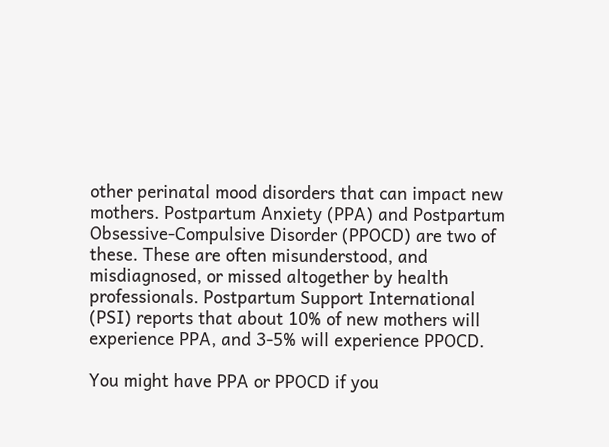other perinatal mood disorders that can impact new mothers. Postpartum Anxiety (PPA) and Postpartum Obsessive-Compulsive Disorder (PPOCD) are two of these. These are often misunderstood, and misdiagnosed, or missed altogether by health professionals. Postpartum Support International (PSI) reports that about 10% of new mothers will experience PPA, and 3-5% will experience PPOCD.

You might have PPA or PPOCD if you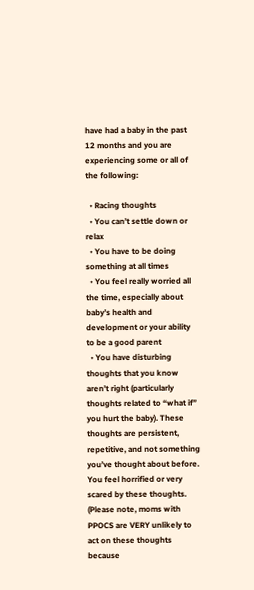have had a baby in the past 12 months and you are experiencing some or all of the following:

  • Racing thoughts
  • You can’t settle down or relax
  • You have to be doing something at all times
  • You feel really worried all the time, especially about baby’s health and development or your ability to be a good parent
  • You have disturbing thoughts that you know aren’t right (particularly thoughts related to “what if” you hurt the baby). These thoughts are persistent, repetitive, and not something you’ve thought about before. You feel horrified or very scared by these thoughts. (Please note, moms with PPOCS are VERY unlikely to act on these thoughts because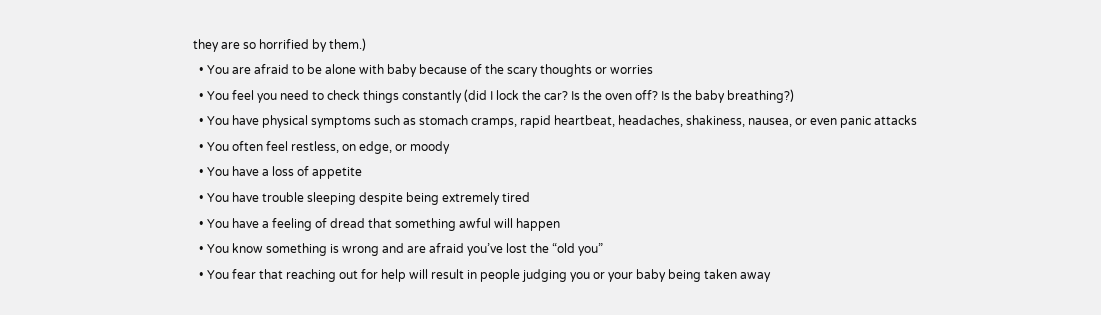they are so horrified by them.)
  • You are afraid to be alone with baby because of the scary thoughts or worries
  • You feel you need to check things constantly (did I lock the car? Is the oven off? Is the baby breathing?)
  • You have physical symptoms such as stomach cramps, rapid heartbeat, headaches, shakiness, nausea, or even panic attacks
  • You often feel restless, on edge, or moody
  • You have a loss of appetite
  • You have trouble sleeping despite being extremely tired
  • You have a feeling of dread that something awful will happen
  • You know something is wrong and are afraid you’ve lost the “old you”
  • You fear that reaching out for help will result in people judging you or your baby being taken away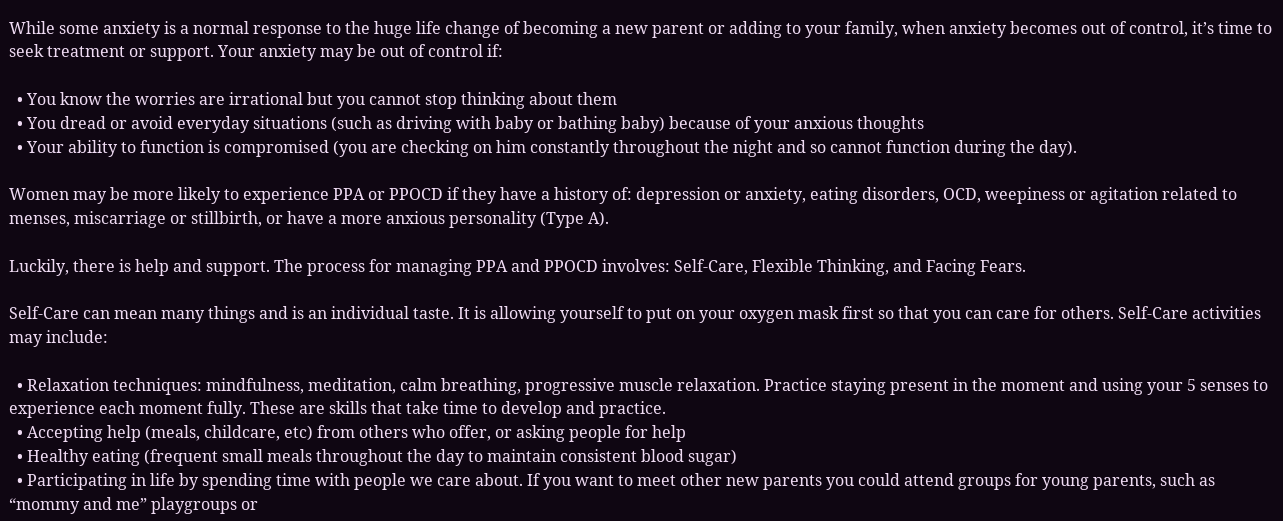While some anxiety is a normal response to the huge life change of becoming a new parent or adding to your family, when anxiety becomes out of control, it’s time to seek treatment or support. Your anxiety may be out of control if:

  • You know the worries are irrational but you cannot stop thinking about them
  • You dread or avoid everyday situations (such as driving with baby or bathing baby) because of your anxious thoughts
  • Your ability to function is compromised (you are checking on him constantly throughout the night and so cannot function during the day).

Women may be more likely to experience PPA or PPOCD if they have a history of: depression or anxiety, eating disorders, OCD, weepiness or agitation related to menses, miscarriage or stillbirth, or have a more anxious personality (Type A).

Luckily, there is help and support. The process for managing PPA and PPOCD involves: Self-Care, Flexible Thinking, and Facing Fears.

Self-Care can mean many things and is an individual taste. It is allowing yourself to put on your oxygen mask first so that you can care for others. Self-Care activities may include:

  • Relaxation techniques: mindfulness, meditation, calm breathing, progressive muscle relaxation. Practice staying present in the moment and using your 5 senses to experience each moment fully. These are skills that take time to develop and practice.
  • Accepting help (meals, childcare, etc) from others who offer, or asking people for help
  • Healthy eating (frequent small meals throughout the day to maintain consistent blood sugar)
  • Participating in life by spending time with people we care about. If you want to meet other new parents you could attend groups for young parents, such as “mommy and me” playgroups or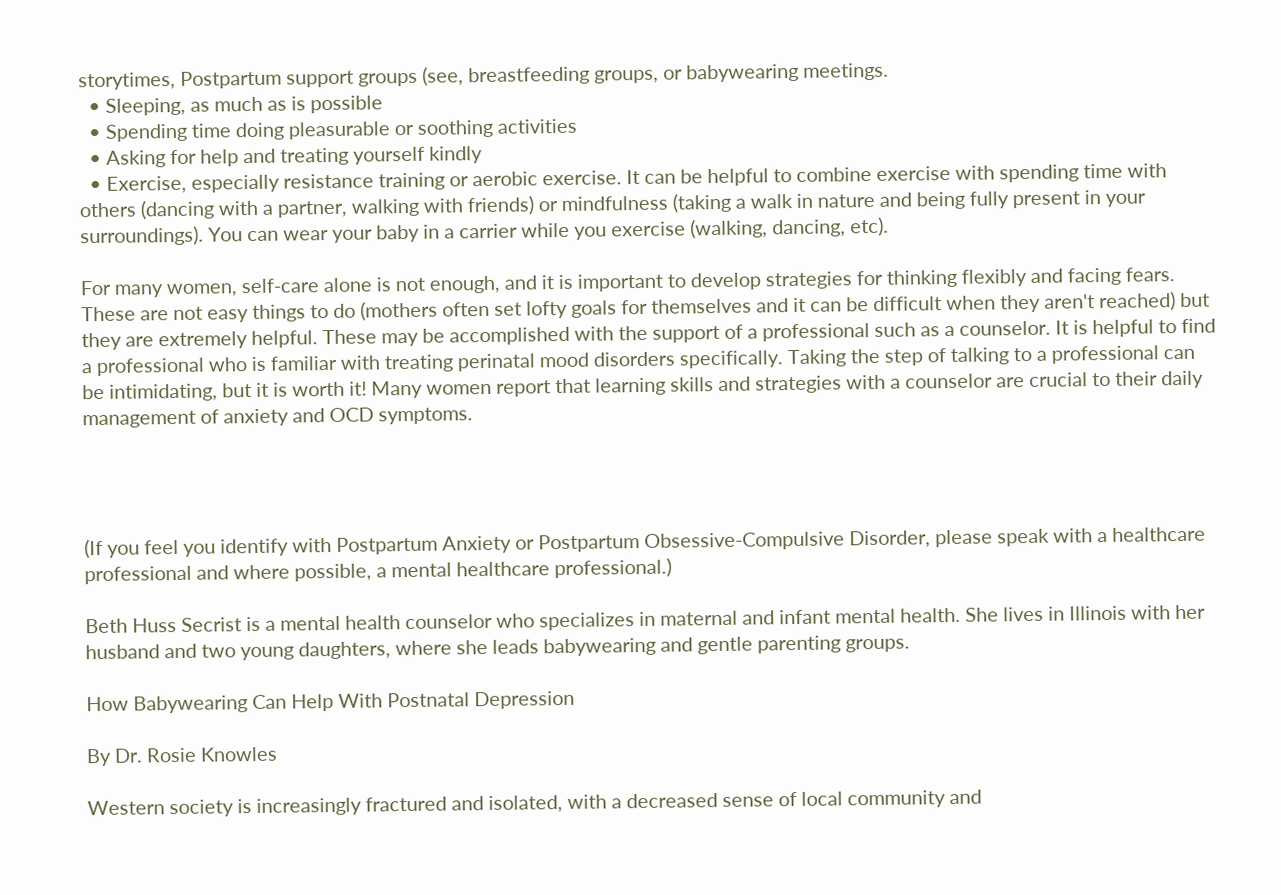storytimes, Postpartum support groups (see, breastfeeding groups, or babywearing meetings.
  • Sleeping, as much as is possible
  • Spending time doing pleasurable or soothing activities
  • Asking for help and treating yourself kindly
  • Exercise, especially resistance training or aerobic exercise. It can be helpful to combine exercise with spending time with others (dancing with a partner, walking with friends) or mindfulness (taking a walk in nature and being fully present in your surroundings). You can wear your baby in a carrier while you exercise (walking, dancing, etc).

For many women, self-care alone is not enough, and it is important to develop strategies for thinking flexibly and facing fears. These are not easy things to do (mothers often set lofty goals for themselves and it can be difficult when they aren't reached) but they are extremely helpful. These may be accomplished with the support of a professional such as a counselor. It is helpful to find a professional who is familiar with treating perinatal mood disorders specifically. Taking the step of talking to a professional can be intimidating, but it is worth it! Many women report that learning skills and strategies with a counselor are crucial to their daily management of anxiety and OCD symptoms.




(If you feel you identify with Postpartum Anxiety or Postpartum Obsessive-Compulsive Disorder, please speak with a healthcare professional and where possible, a mental healthcare professional.)

Beth Huss Secrist is a mental health counselor who specializes in maternal and infant mental health. She lives in Illinois with her husband and two young daughters, where she leads babywearing and gentle parenting groups.

How Babywearing Can Help With Postnatal Depression

By Dr. Rosie Knowles

Western society is increasingly fractured and isolated, with a decreased sense of local community and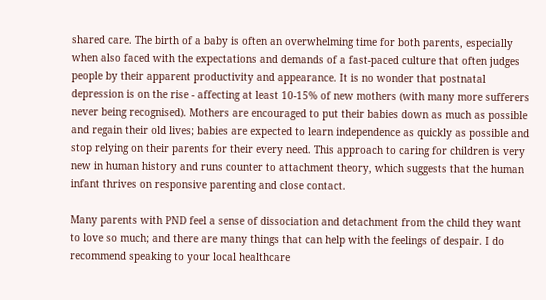shared care. The birth of a baby is often an overwhelming time for both parents, especially when also faced with the expectations and demands of a fast-paced culture that often judges people by their apparent productivity and appearance. It is no wonder that postnatal depression is on the rise - affecting at least 10-15% of new mothers (with many more sufferers never being recognised). Mothers are encouraged to put their babies down as much as possible and regain their old lives; babies are expected to learn independence as quickly as possible and stop relying on their parents for their every need. This approach to caring for children is very new in human history and runs counter to attachment theory, which suggests that the human infant thrives on responsive parenting and close contact.

Many parents with PND feel a sense of dissociation and detachment from the child they want to love so much; and there are many things that can help with the feelings of despair. I do recommend speaking to your local healthcare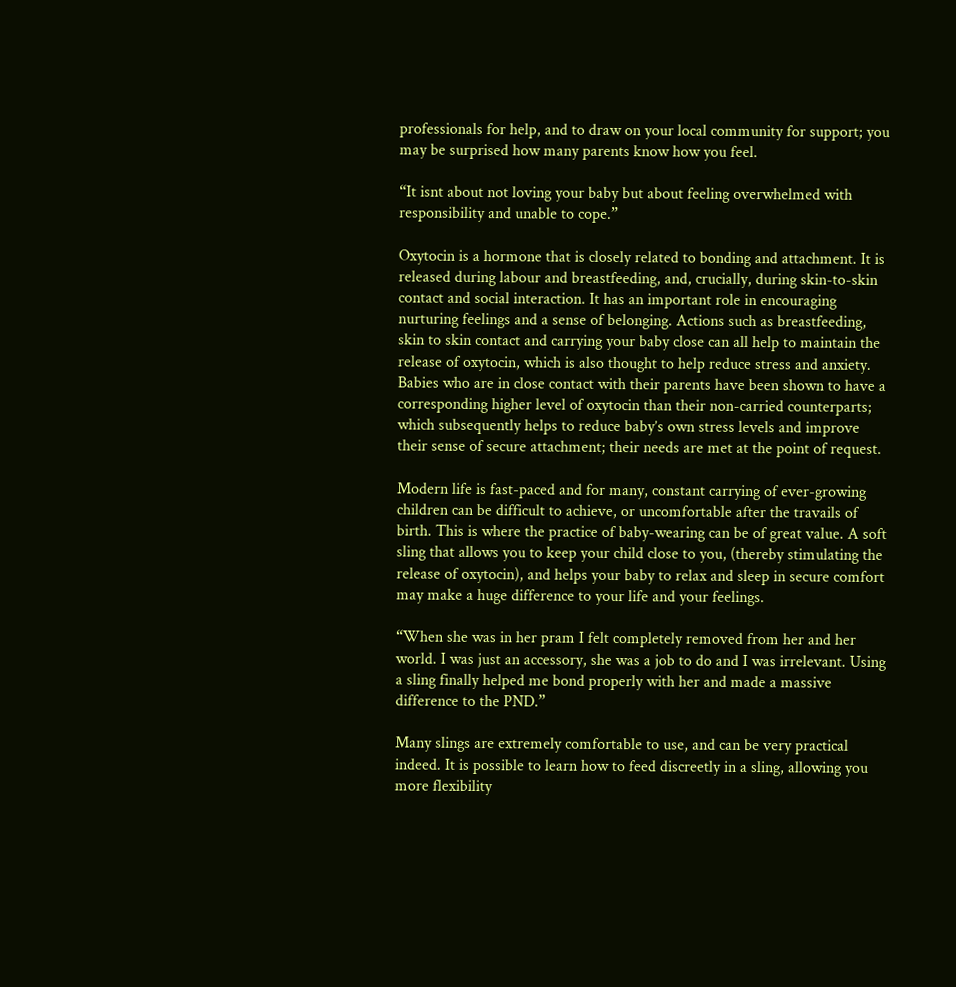professionals for help, and to draw on your local community for support; you may be surprised how many parents know how you feel.

“It isnt about not loving your baby but about feeling overwhelmed with responsibility and unable to cope.”

Oxytocin is a hormone that is closely related to bonding and attachment. It is released during labour and breastfeeding, and, crucially, during skin-to-skin contact and social interaction. It has an important role in encouraging nurturing feelings and a sense of belonging. Actions such as breastfeeding, skin to skin contact and carrying your baby close can all help to maintain the release of oxytocin, which is also thought to help reduce stress and anxiety. Babies who are in close contact with their parents have been shown to have a corresponding higher level of oxytocin than their non-carried counterparts; which subsequently helps to reduce baby’s own stress levels and improve their sense of secure attachment; their needs are met at the point of request.

Modern life is fast-paced and for many, constant carrying of ever-growing children can be difficult to achieve, or uncomfortable after the travails of birth. This is where the practice of baby-wearing can be of great value. A soft sling that allows you to keep your child close to you, (thereby stimulating the release of oxytocin), and helps your baby to relax and sleep in secure comfort may make a huge difference to your life and your feelings.

“When she was in her pram I felt completely removed from her and her world. I was just an accessory, she was a job to do and I was irrelevant. Using a sling finally helped me bond properly with her and made a massive difference to the PND.”

Many slings are extremely comfortable to use, and can be very practical indeed. It is possible to learn how to feed discreetly in a sling, allowing you more flexibility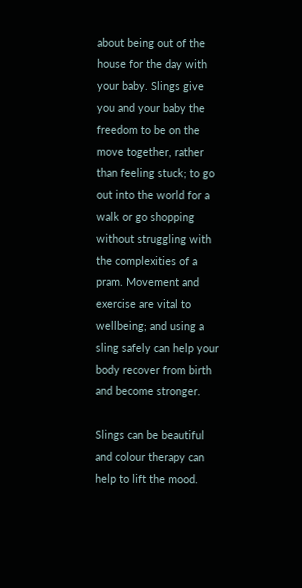about being out of the house for the day with your baby. Slings give you and your baby the freedom to be on the move together, rather than feeling stuck; to go out into the world for a walk or go shopping without struggling with the complexities of a pram. Movement and exercise are vital to wellbeing; and using a sling safely can help your body recover from birth and become stronger.

Slings can be beautiful and colour therapy can help to lift the mood.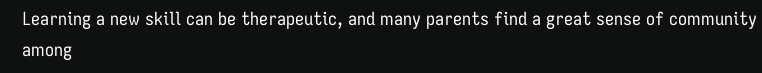Learning a new skill can be therapeutic, and many parents find a great sense of community among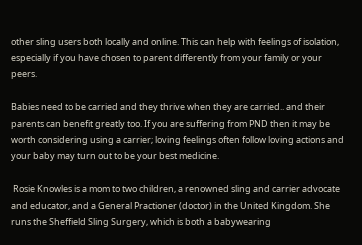other sling users both locally and online. This can help with feelings of isolation, especially if you have chosen to parent differently from your family or your peers.

Babies need to be carried and they thrive when they are carried.. and their parents can benefit greatly too. If you are suffering from PND then it may be worth considering using a carrier; loving feelings often follow loving actions and your baby may turn out to be your best medicine.

 Rosie Knowles is a mom to two children, a renowned sling and carrier advocate and educator, and a General Practioner (doctor) in the United Kingdom. She runs the Sheffield Sling Surgery, which is both a babywearing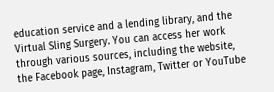education service and a lending library, and the Virtual Sling Surgery. You can access her work through various sources, including the website, the Facebook page, Instagram, Twitter or YouTube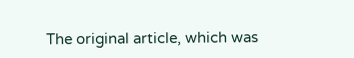The original article, which was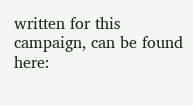written for this campaign, can be found here: